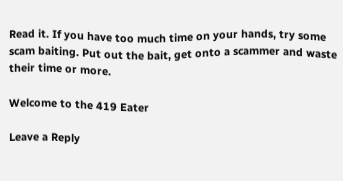Read it. If you have too much time on your hands, try some scam baiting. Put out the bait, get onto a scammer and waste their time or more.

Welcome to the 419 Eater

Leave a Reply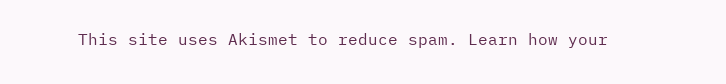This site uses Akismet to reduce spam. Learn how your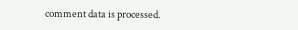comment data is processed.